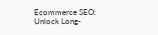Ecommerce SEO: Unlock Long-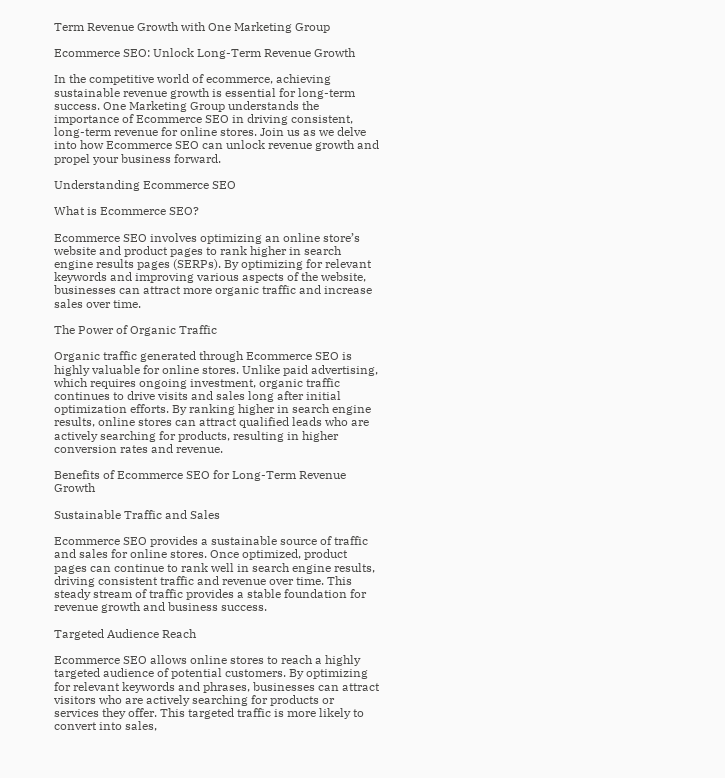Term Revenue Growth with One Marketing Group

Ecommerce SEO: Unlock Long-Term Revenue Growth

In the competitive world of ecommerce, achieving sustainable revenue growth is essential for long-term success. One Marketing Group understands the importance of Ecommerce SEO in driving consistent, long-term revenue for online stores. Join us as we delve into how Ecommerce SEO can unlock revenue growth and propel your business forward.

Understanding Ecommerce SEO

What is Ecommerce SEO?

Ecommerce SEO involves optimizing an online store’s website and product pages to rank higher in search engine results pages (SERPs). By optimizing for relevant keywords and improving various aspects of the website, businesses can attract more organic traffic and increase sales over time.

The Power of Organic Traffic

Organic traffic generated through Ecommerce SEO is highly valuable for online stores. Unlike paid advertising, which requires ongoing investment, organic traffic continues to drive visits and sales long after initial optimization efforts. By ranking higher in search engine results, online stores can attract qualified leads who are actively searching for products, resulting in higher conversion rates and revenue.

Benefits of Ecommerce SEO for Long-Term Revenue Growth

Sustainable Traffic and Sales

Ecommerce SEO provides a sustainable source of traffic and sales for online stores. Once optimized, product pages can continue to rank well in search engine results, driving consistent traffic and revenue over time. This steady stream of traffic provides a stable foundation for revenue growth and business success.

Targeted Audience Reach

Ecommerce SEO allows online stores to reach a highly targeted audience of potential customers. By optimizing for relevant keywords and phrases, businesses can attract visitors who are actively searching for products or services they offer. This targeted traffic is more likely to convert into sales,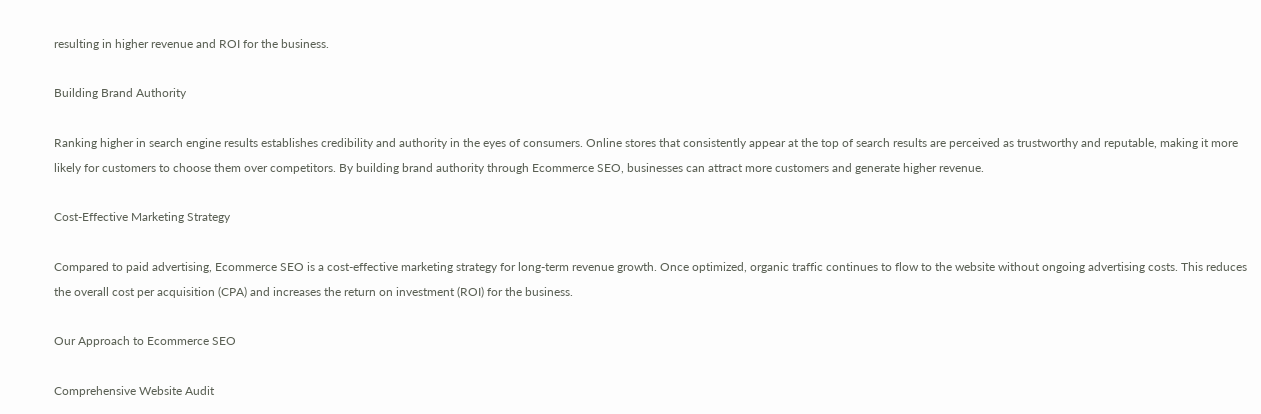resulting in higher revenue and ROI for the business.

Building Brand Authority

Ranking higher in search engine results establishes credibility and authority in the eyes of consumers. Online stores that consistently appear at the top of search results are perceived as trustworthy and reputable, making it more likely for customers to choose them over competitors. By building brand authority through Ecommerce SEO, businesses can attract more customers and generate higher revenue.

Cost-Effective Marketing Strategy

Compared to paid advertising, Ecommerce SEO is a cost-effective marketing strategy for long-term revenue growth. Once optimized, organic traffic continues to flow to the website without ongoing advertising costs. This reduces the overall cost per acquisition (CPA) and increases the return on investment (ROI) for the business.

Our Approach to Ecommerce SEO

Comprehensive Website Audit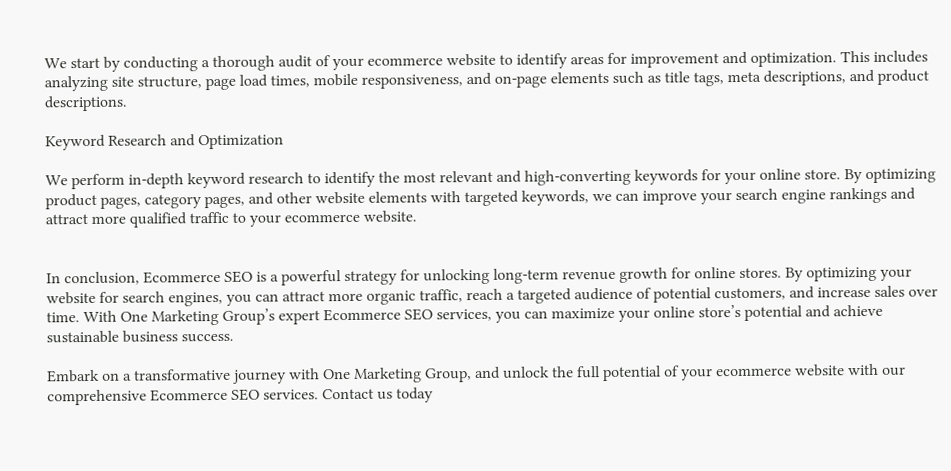We start by conducting a thorough audit of your ecommerce website to identify areas for improvement and optimization. This includes analyzing site structure, page load times, mobile responsiveness, and on-page elements such as title tags, meta descriptions, and product descriptions.

Keyword Research and Optimization

We perform in-depth keyword research to identify the most relevant and high-converting keywords for your online store. By optimizing product pages, category pages, and other website elements with targeted keywords, we can improve your search engine rankings and attract more qualified traffic to your ecommerce website.


In conclusion, Ecommerce SEO is a powerful strategy for unlocking long-term revenue growth for online stores. By optimizing your website for search engines, you can attract more organic traffic, reach a targeted audience of potential customers, and increase sales over time. With One Marketing Group’s expert Ecommerce SEO services, you can maximize your online store’s potential and achieve sustainable business success.

Embark on a transformative journey with One Marketing Group, and unlock the full potential of your ecommerce website with our comprehensive Ecommerce SEO services. Contact us today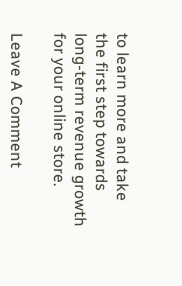to learn more and take the first step towards long-term revenue growth for your online store.

Leave A Comment